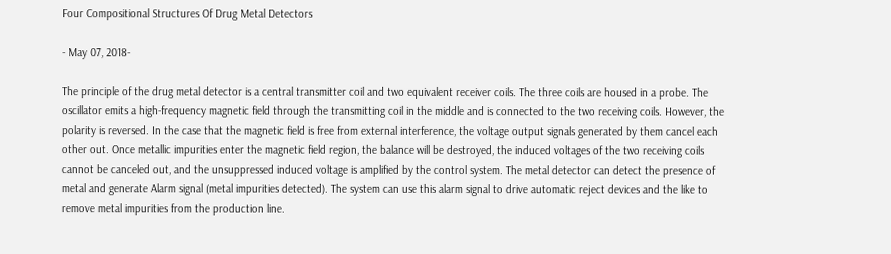Four Compositional Structures Of Drug Metal Detectors

- May 07, 2018-

The principle of the drug metal detector is a central transmitter coil and two equivalent receiver coils. The three coils are housed in a probe. The oscillator emits a high-frequency magnetic field through the transmitting coil in the middle and is connected to the two receiving coils. However, the polarity is reversed. In the case that the magnetic field is free from external interference, the voltage output signals generated by them cancel each other out. Once metallic impurities enter the magnetic field region, the balance will be destroyed, the induced voltages of the two receiving coils cannot be canceled out, and the unsuppressed induced voltage is amplified by the control system. The metal detector can detect the presence of metal and generate Alarm signal (metal impurities detected). The system can use this alarm signal to drive automatic reject devices and the like to remove metal impurities from the production line.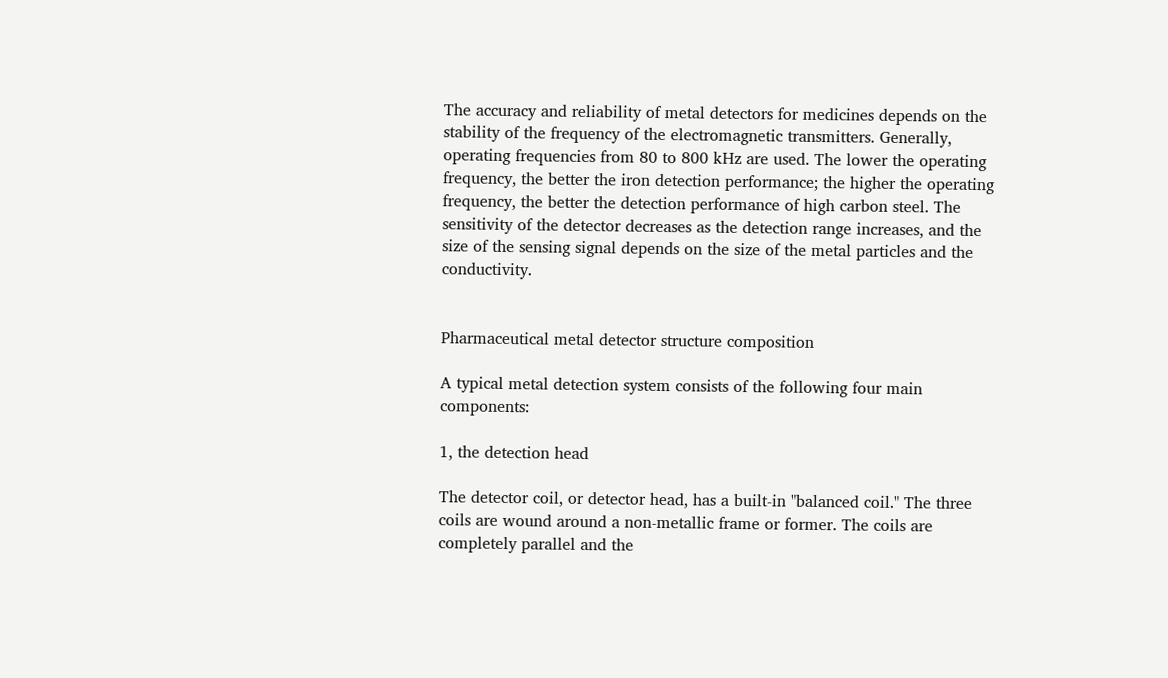The accuracy and reliability of metal detectors for medicines depends on the stability of the frequency of the electromagnetic transmitters. Generally, operating frequencies from 80 to 800 kHz are used. The lower the operating frequency, the better the iron detection performance; the higher the operating frequency, the better the detection performance of high carbon steel. The sensitivity of the detector decreases as the detection range increases, and the size of the sensing signal depends on the size of the metal particles and the conductivity.


Pharmaceutical metal detector structure composition

A typical metal detection system consists of the following four main components:

1, the detection head

The detector coil, or detector head, has a built-in "balanced coil." The three coils are wound around a non-metallic frame or former. The coils are completely parallel and the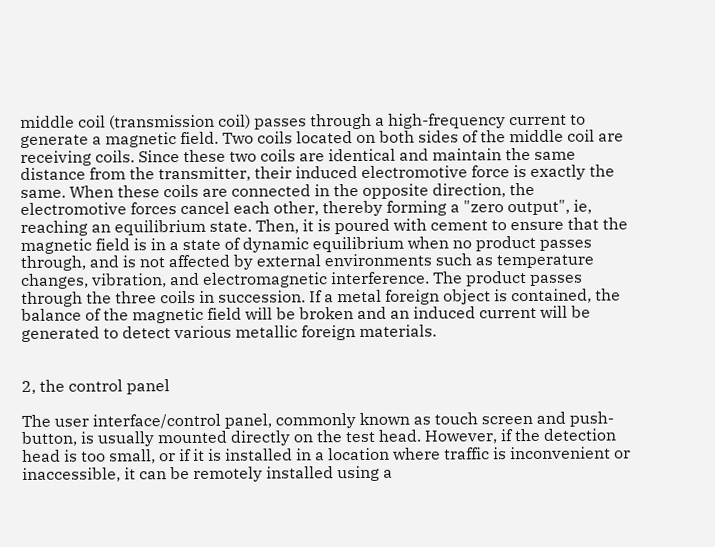middle coil (transmission coil) passes through a high-frequency current to generate a magnetic field. Two coils located on both sides of the middle coil are receiving coils. Since these two coils are identical and maintain the same distance from the transmitter, their induced electromotive force is exactly the same. When these coils are connected in the opposite direction, the electromotive forces cancel each other, thereby forming a "zero output", ie, reaching an equilibrium state. Then, it is poured with cement to ensure that the magnetic field is in a state of dynamic equilibrium when no product passes through, and is not affected by external environments such as temperature changes, vibration, and electromagnetic interference. The product passes through the three coils in succession. If a metal foreign object is contained, the balance of the magnetic field will be broken and an induced current will be generated to detect various metallic foreign materials.


2, the control panel

The user interface/control panel, commonly known as touch screen and push-button, is usually mounted directly on the test head. However, if the detection head is too small, or if it is installed in a location where traffic is inconvenient or inaccessible, it can be remotely installed using a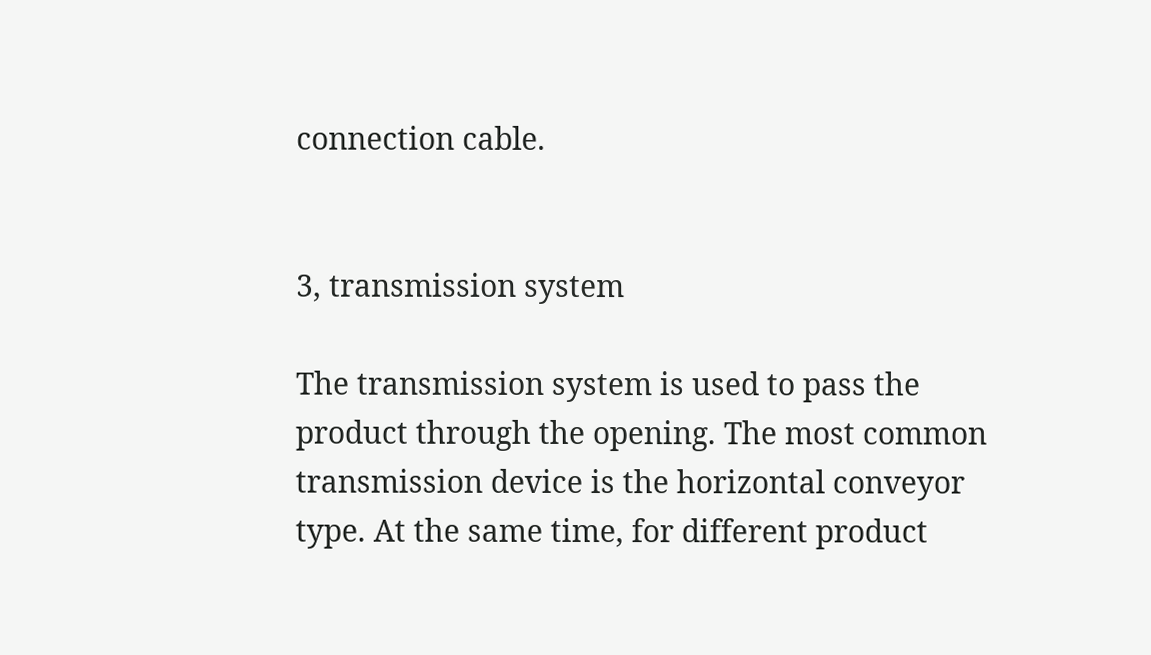connection cable.


3, transmission system

The transmission system is used to pass the product through the opening. The most common transmission device is the horizontal conveyor type. At the same time, for different product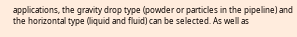applications, the gravity drop type (powder or particles in the pipeline) and the horizontal type (liquid and fluid) can be selected. As well as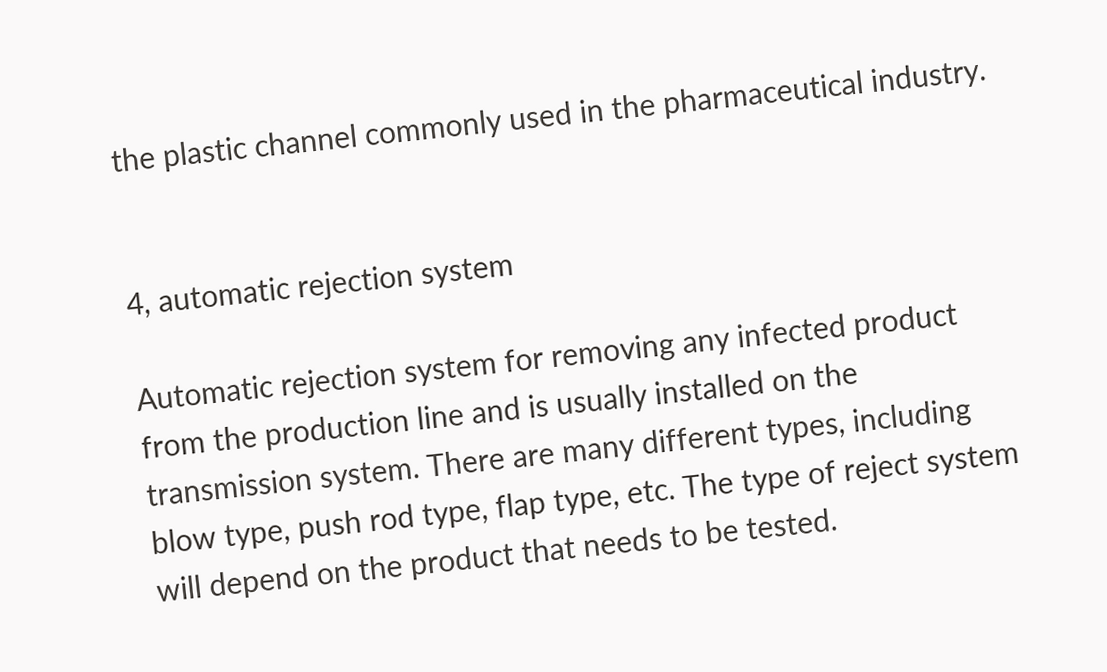the plastic channel commonly used in the pharmaceutical industry.


4, automatic rejection system

Automatic rejection system for removing any infected product from the production line and is usually installed on the transmission system. There are many different types, including blow type, push rod type, flap type, etc. The type of reject system will depend on the product that needs to be tested.